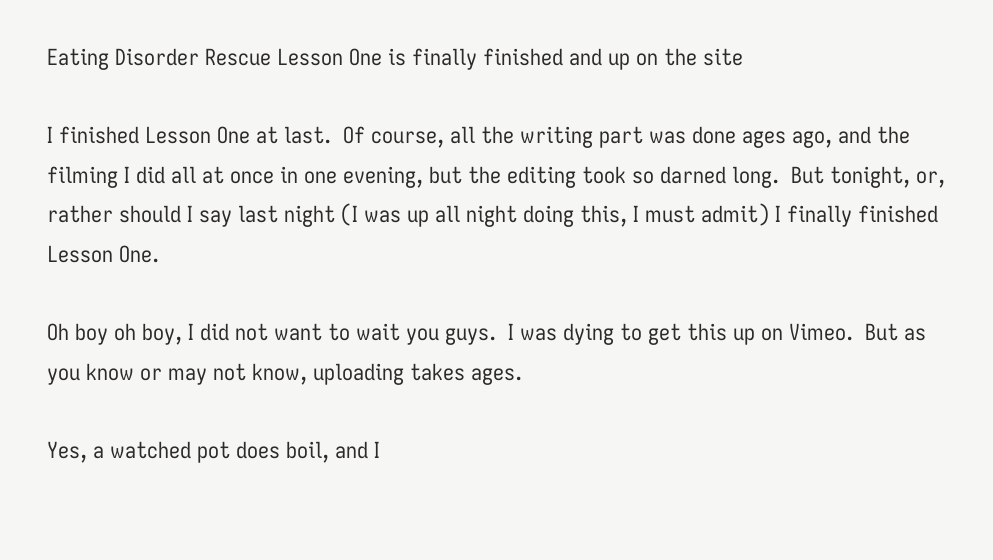Eating Disorder Rescue Lesson One is finally finished and up on the site

I finished Lesson One at last.  Of course, all the writing part was done ages ago, and the filming I did all at once in one evening, but the editing took so darned long.  But tonight, or, rather should I say last night (I was up all night doing this, I must admit) I finally finished Lesson One.

Oh boy oh boy, I did not want to wait you guys.  I was dying to get this up on Vimeo.  But as you know or may not know, uploading takes ages.

Yes, a watched pot does boil, and I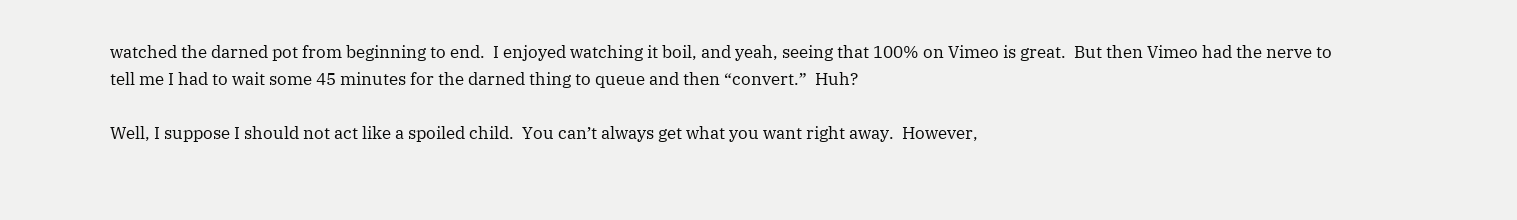watched the darned pot from beginning to end.  I enjoyed watching it boil, and yeah, seeing that 100% on Vimeo is great.  But then Vimeo had the nerve to tell me I had to wait some 45 minutes for the darned thing to queue and then “convert.”  Huh?

Well, I suppose I should not act like a spoiled child.  You can’t always get what you want right away.  However,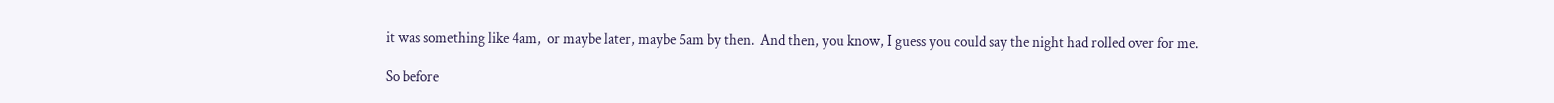it was something like 4am,  or maybe later, maybe 5am by then.  And then, you know, I guess you could say the night had rolled over for me.

So before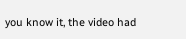you know it, the video had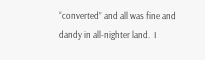“converted” and all was fine and dandy in all-nighter land.  I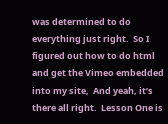was determined to do everything just right.  So I figured out how to do html and get the Vimeo embedded into my site,  And yeah, it’s there all right.  Lesson One is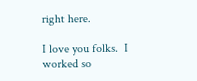right here.

I love you folks.  I worked so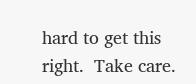hard to get this right.  Take care.